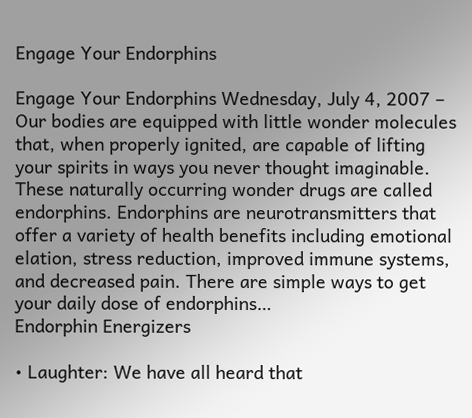Engage Your Endorphins

Engage Your Endorphins Wednesday, July 4, 2007 – Our bodies are equipped with little wonder molecules that, when properly ignited, are capable of lifting your spirits in ways you never thought imaginable. These naturally occurring wonder drugs are called endorphins. Endorphins are neurotransmitters that offer a variety of health benefits including emotional elation, stress reduction, improved immune systems, and decreased pain. There are simple ways to get your daily dose of endorphins…
Endorphin Energizers

• Laughter: We have all heard that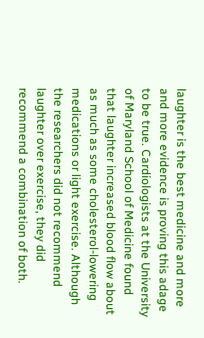laughter is the best medicine and more and more evidence is proving this adage to be true. Cardiologists at the University of Maryland School of Medicine found that laughter increased blood flow about as much as some cholesterol-lowering medications or light exercise. Although the researchers did not recommend laughter over exercise, they did recommend a combination of both.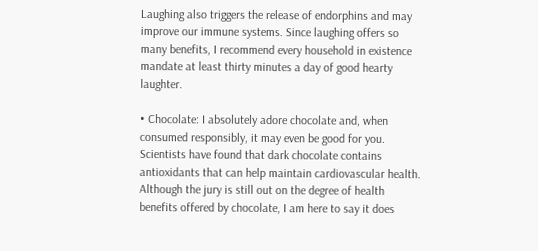Laughing also triggers the release of endorphins and may improve our immune systems. Since laughing offers so many benefits, I recommend every household in existence mandate at least thirty minutes a day of good hearty laughter.

• Chocolate: I absolutely adore chocolate and, when consumed responsibly, it may even be good for you. Scientists have found that dark chocolate contains antioxidants that can help maintain cardiovascular health. Although the jury is still out on the degree of health benefits offered by chocolate, I am here to say it does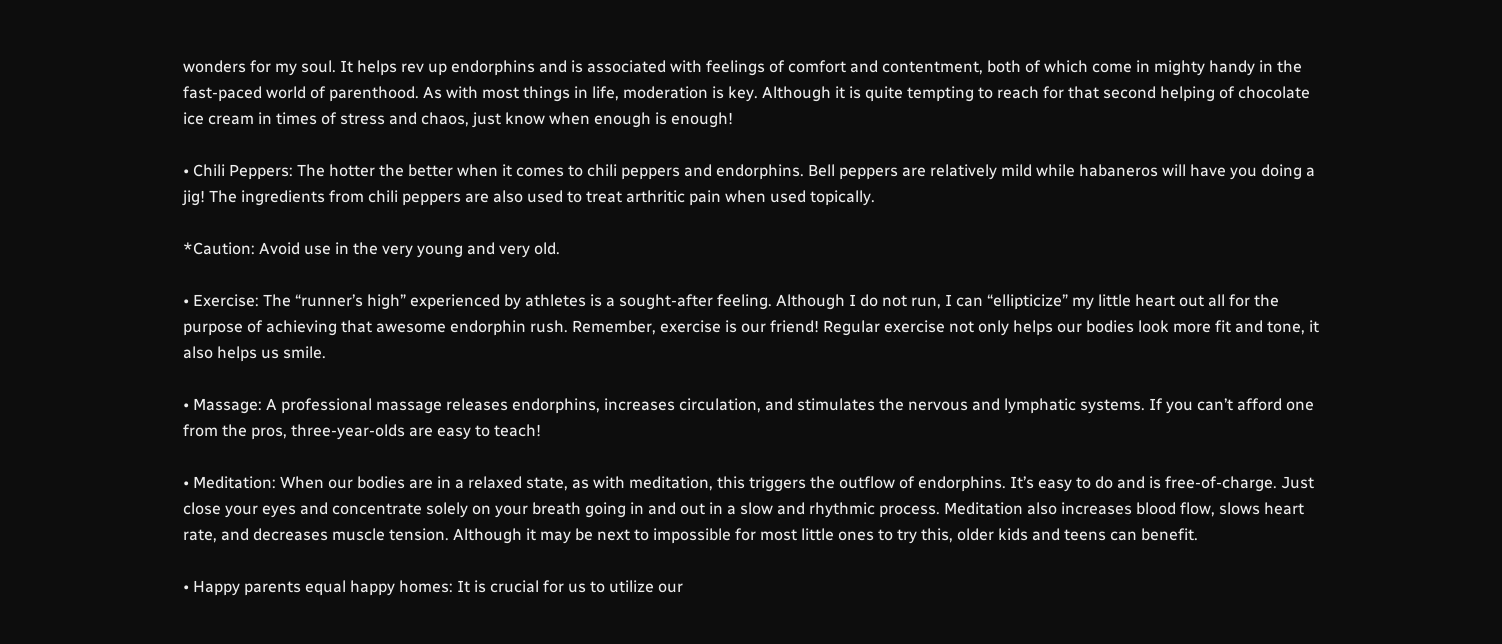wonders for my soul. It helps rev up endorphins and is associated with feelings of comfort and contentment, both of which come in mighty handy in the fast-paced world of parenthood. As with most things in life, moderation is key. Although it is quite tempting to reach for that second helping of chocolate ice cream in times of stress and chaos, just know when enough is enough!

• Chili Peppers: The hotter the better when it comes to chili peppers and endorphins. Bell peppers are relatively mild while habaneros will have you doing a jig! The ingredients from chili peppers are also used to treat arthritic pain when used topically.

*Caution: Avoid use in the very young and very old.

• Exercise: The “runner’s high” experienced by athletes is a sought-after feeling. Although I do not run, I can “ellipticize” my little heart out all for the purpose of achieving that awesome endorphin rush. Remember, exercise is our friend! Regular exercise not only helps our bodies look more fit and tone, it also helps us smile.

• Massage: A professional massage releases endorphins, increases circulation, and stimulates the nervous and lymphatic systems. If you can’t afford one from the pros, three-year-olds are easy to teach!

• Meditation: When our bodies are in a relaxed state, as with meditation, this triggers the outflow of endorphins. It’s easy to do and is free-of-charge. Just close your eyes and concentrate solely on your breath going in and out in a slow and rhythmic process. Meditation also increases blood flow, slows heart rate, and decreases muscle tension. Although it may be next to impossible for most little ones to try this, older kids and teens can benefit.

• Happy parents equal happy homes: It is crucial for us to utilize our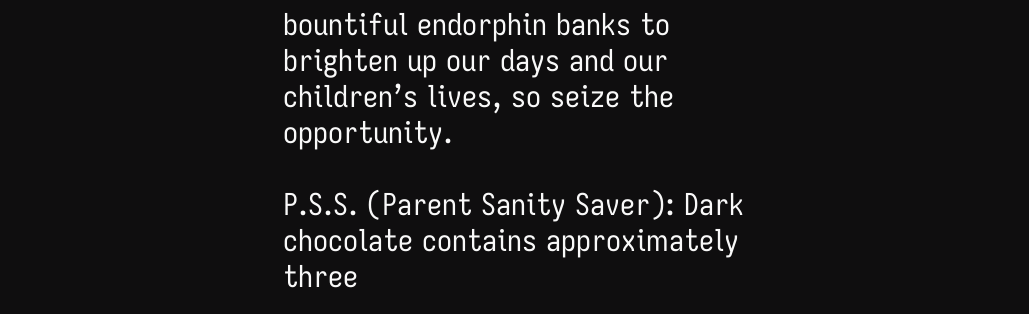bountiful endorphin banks to brighten up our days and our children’s lives, so seize the opportunity.

P.S.S. (Parent Sanity Saver): Dark chocolate contains approximately three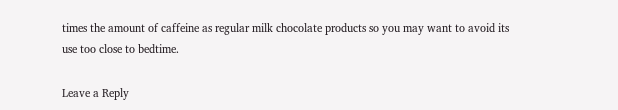times the amount of caffeine as regular milk chocolate products so you may want to avoid its use too close to bedtime.

Leave a Reply